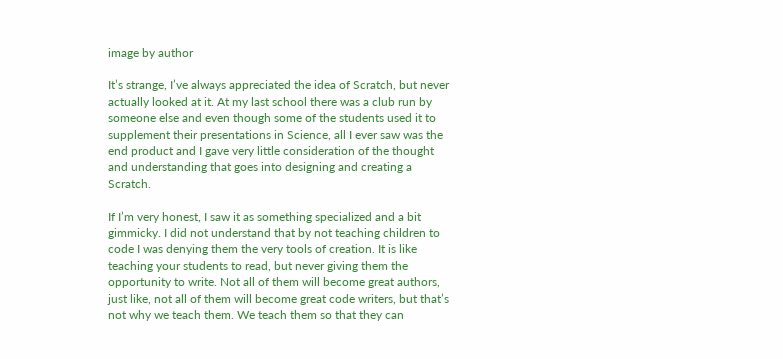image by author

It’s strange, I’ve always appreciated the idea of Scratch, but never actually looked at it. At my last school there was a club run by someone else and even though some of the students used it to supplement their presentations in Science, all I ever saw was the end product and I gave very little consideration of the thought and understanding that goes into designing and creating a Scratch.

If I’m very honest, I saw it as something specialized and a bit gimmicky. I did not understand that by not teaching children to code I was denying them the very tools of creation. It is like teaching your students to read, but never giving them the opportunity to write. Not all of them will become great authors, just like, not all of them will become great code writers, but that’s not why we teach them. We teach them so that they can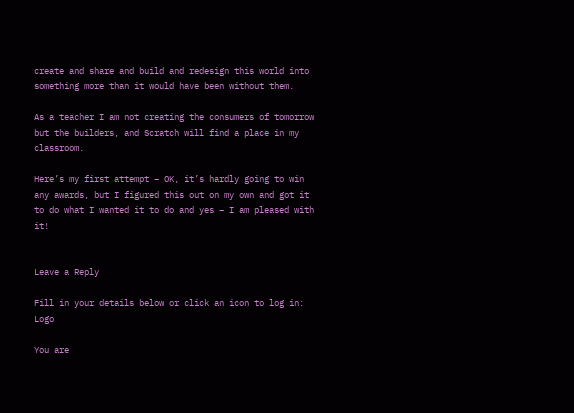create and share and build and redesign this world into something more than it would have been without them.

As a teacher I am not creating the consumers of tomorrow but the builders, and Scratch will find a place in my classroom.

Here’s my first attempt – OK, it’s hardly going to win any awards, but I figured this out on my own and got it to do what I wanted it to do and yes – I am pleased with it!


Leave a Reply

Fill in your details below or click an icon to log in: Logo

You are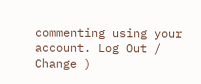commenting using your account. Log Out /  Change )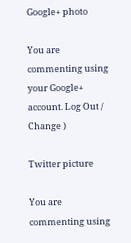Google+ photo

You are commenting using your Google+ account. Log Out /  Change )

Twitter picture

You are commenting using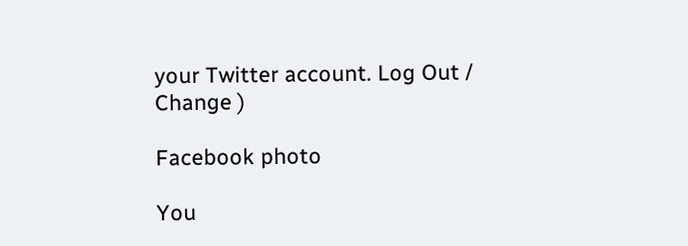your Twitter account. Log Out /  Change )

Facebook photo

You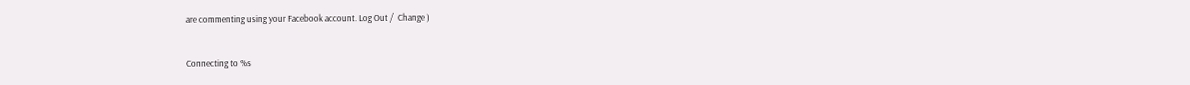are commenting using your Facebook account. Log Out /  Change )


Connecting to %s